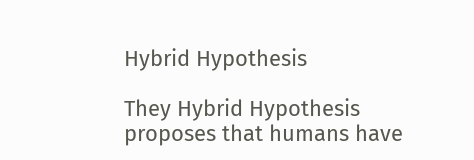Hybrid Hypothesis

They Hybrid Hypothesis proposes that humans have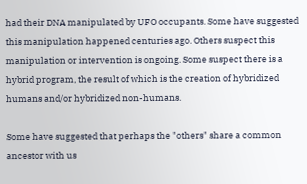had their DNA manipulated by UFO occupants. Some have suggested this manipulation happened centuries ago. Others suspect this manipulation or intervention is ongoing. Some suspect there is a hybrid program, the result of which is the creation of hybridized humans and/or hybridized non-humans.

Some have suggested that perhaps the "others" share a common ancestor with us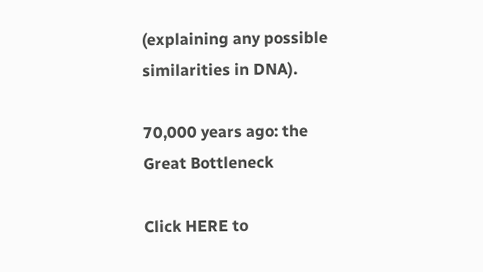(explaining any possible similarities in DNA).

70,000 years ago: the Great Bottleneck

Click HERE to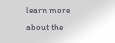learn more about the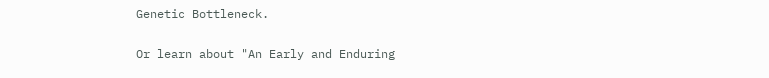Genetic Bottleneck.

Or learn about "An Early and Enduring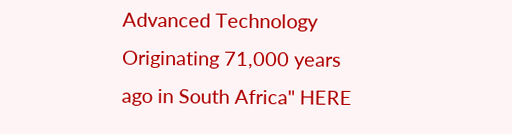Advanced Technology Originating 71,000 years ago in South Africa" HERE